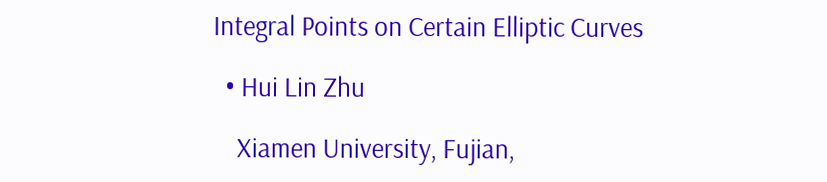Integral Points on Certain Elliptic Curves

  • Hui Lin Zhu

    Xiamen University, Fujian,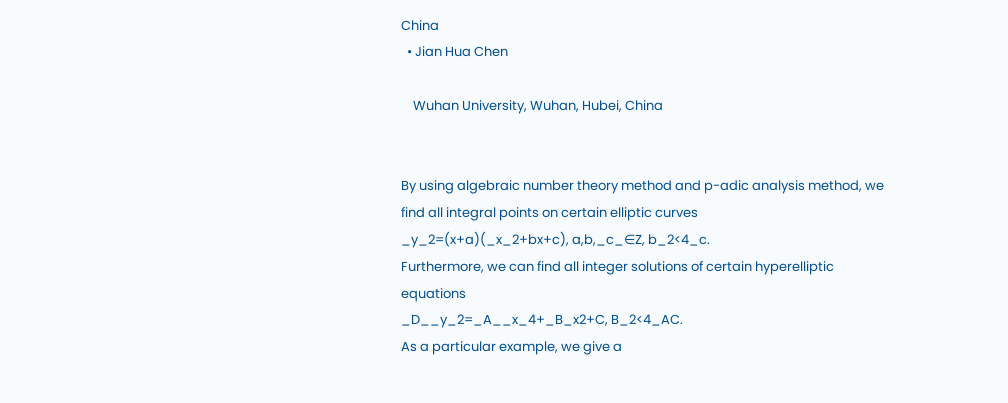China
  • Jian Hua Chen

    Wuhan University, Wuhan, Hubei, China


By using algebraic number theory method and p-adic analysis method, we find all integral points on certain elliptic curves
_y_2=(x+a)(_x_2+bx+c), a,b,_c_∈Z, b_2<4_c.
Furthermore, we can find all integer solutions of certain hyperelliptic equations
_D__y_2=_A__x_4+_B_x2+C, B_2<4_AC.
As a particular example, we give a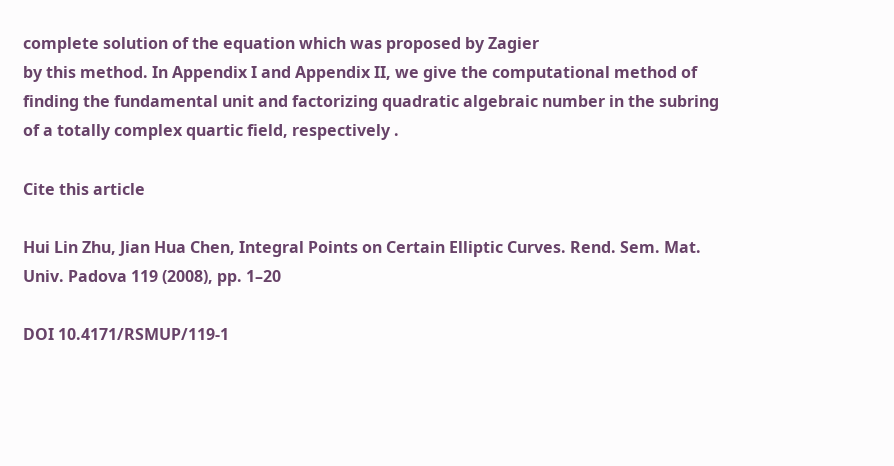complete solution of the equation which was proposed by Zagier
by this method. In Appendix I and Appendix II, we give the computational method of finding the fundamental unit and factorizing quadratic algebraic number in the subring of a totally complex quartic field, respectively .

Cite this article

Hui Lin Zhu, Jian Hua Chen, Integral Points on Certain Elliptic Curves. Rend. Sem. Mat. Univ. Padova 119 (2008), pp. 1–20

DOI 10.4171/RSMUP/119-1